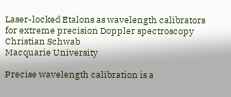Laser-locked Etalons as wavelength calibrators for extreme precision Doppler spectroscopy
Christian Schwab
Macquarie University

Precise wavelength calibration is a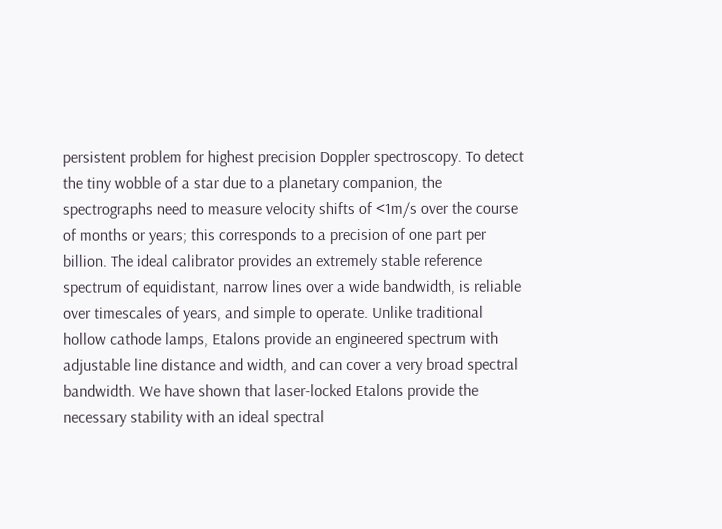persistent problem for highest precision Doppler spectroscopy. To detect the tiny wobble of a star due to a planetary companion, the spectrographs need to measure velocity shifts of <1m/s over the course of months or years; this corresponds to a precision of one part per billion. The ideal calibrator provides an extremely stable reference spectrum of equidistant, narrow lines over a wide bandwidth, is reliable over timescales of years, and simple to operate. Unlike traditional hollow cathode lamps, Etalons provide an engineered spectrum with adjustable line distance and width, and can cover a very broad spectral bandwidth. We have shown that laser-locked Etalons provide the necessary stability with an ideal spectral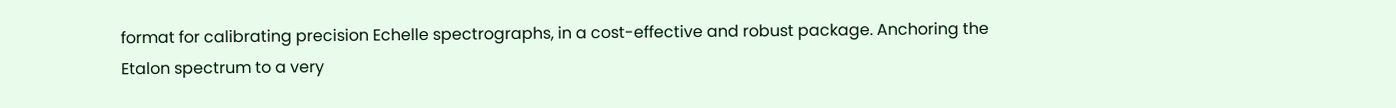format for calibrating precision Echelle spectrographs, in a cost-effective and robust package. Anchoring the Etalon spectrum to a very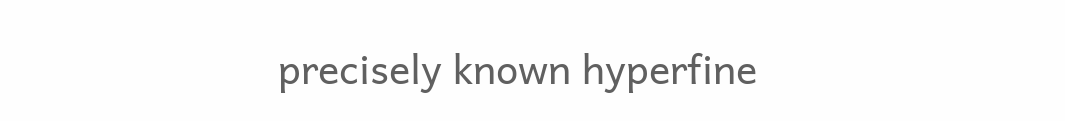precisely known hyperfine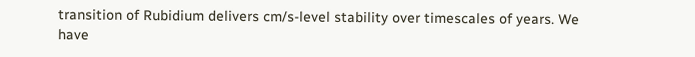transition of Rubidium delivers cm/s-level stability over timescales of years. We have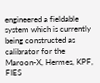engineered a fieldable system which is currently being constructed as calibrator for the Maroon-X, Hermes, KPF, FIES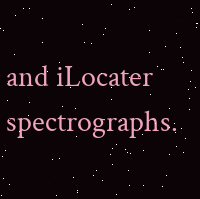and iLocater spectrographs.